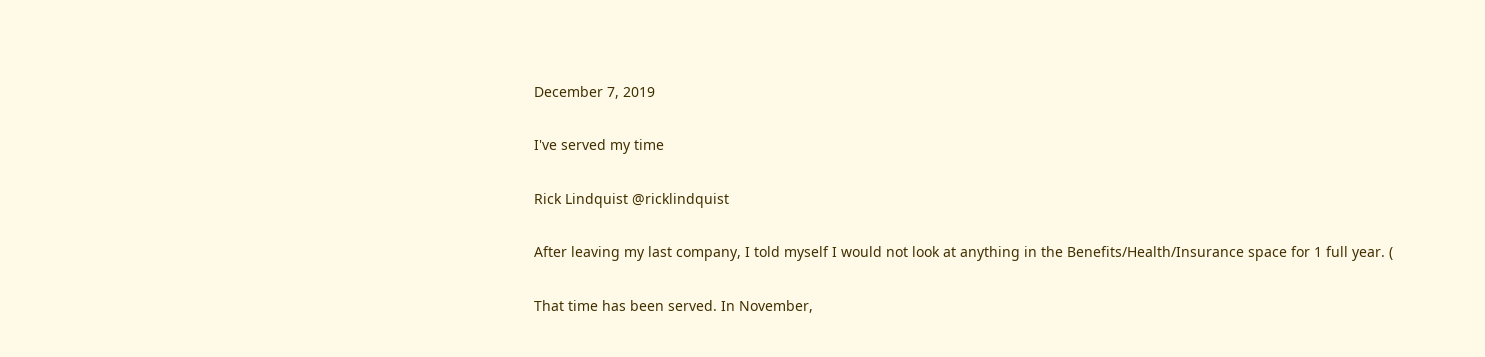December 7, 2019

I've served my time

Rick Lindquist @ricklindquist

After leaving my last company, I told myself I would not look at anything in the Benefits/Health/Insurance space for 1 full year. (

That time has been served. In November,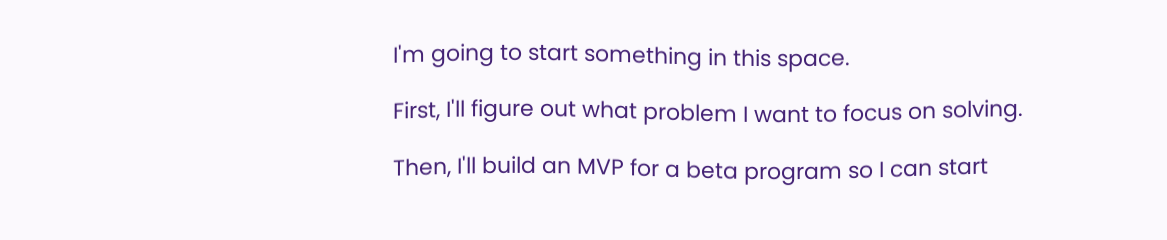I'm going to start something in this space.

First, I'll figure out what problem I want to focus on solving.

Then, I'll build an MVP for a beta program so I can start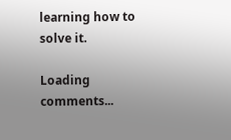learning how to solve it.

Loading comments...